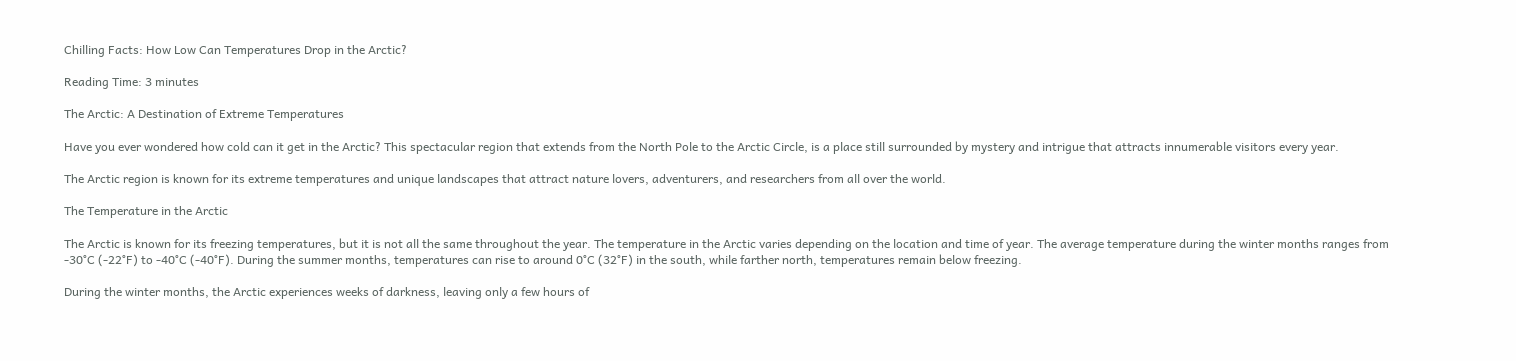Chilling Facts: How Low Can Temperatures Drop in the Arctic?

Reading Time: 3 minutes

The Arctic: A Destination of Extreme Temperatures

Have you ever wondered how cold can it get in the Arctic? This spectacular region that extends from the North Pole to the Arctic Circle, is a place still surrounded by mystery and intrigue that attracts innumerable visitors every year.

The Arctic region is known for its extreme temperatures and unique landscapes that attract nature lovers, adventurers, and researchers from all over the world.

The Temperature in the Arctic

The Arctic is known for its freezing temperatures, but it is not all the same throughout the year. The temperature in the Arctic varies depending on the location and time of year. The average temperature during the winter months ranges from -30°C (-22°F) to -40°C (-40°F). During the summer months, temperatures can rise to around 0°C (32°F) in the south, while farther north, temperatures remain below freezing.

During the winter months, the Arctic experiences weeks of darkness, leaving only a few hours of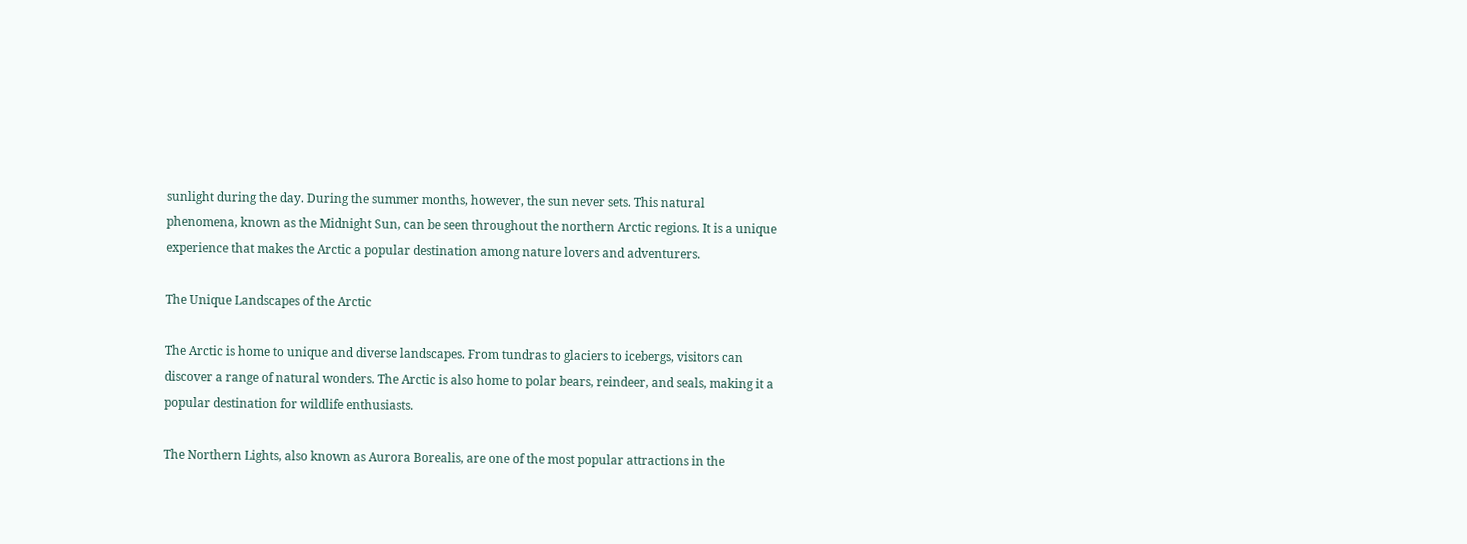sunlight during the day. During the summer months, however, the sun never sets. This natural phenomena, known as the Midnight Sun, can be seen throughout the northern Arctic regions. It is a unique experience that makes the Arctic a popular destination among nature lovers and adventurers.

The Unique Landscapes of the Arctic

The Arctic is home to unique and diverse landscapes. From tundras to glaciers to icebergs, visitors can discover a range of natural wonders. The Arctic is also home to polar bears, reindeer, and seals, making it a popular destination for wildlife enthusiasts.

The Northern Lights, also known as Aurora Borealis, are one of the most popular attractions in the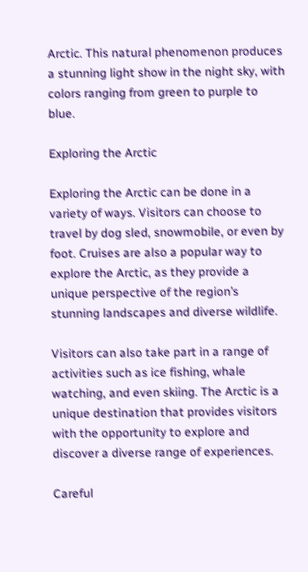Arctic. This natural phenomenon produces a stunning light show in the night sky, with colors ranging from green to purple to blue.

Exploring the Arctic

Exploring the Arctic can be done in a variety of ways. Visitors can choose to travel by dog sled, snowmobile, or even by foot. Cruises are also a popular way to explore the Arctic, as they provide a unique perspective of the region’s stunning landscapes and diverse wildlife.

Visitors can also take part in a range of activities such as ice fishing, whale watching, and even skiing. The Arctic is a unique destination that provides visitors with the opportunity to explore and discover a diverse range of experiences.

Careful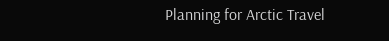Planning for Arctic Travel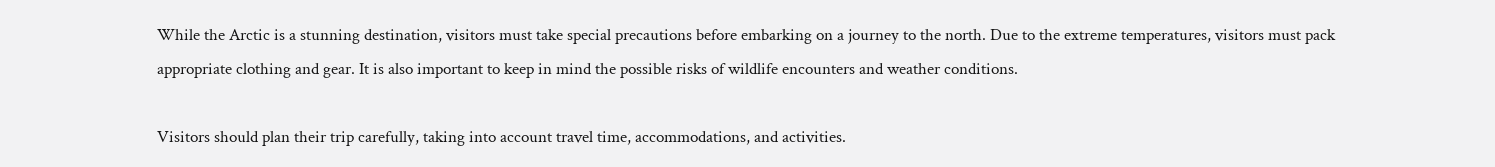While the Arctic is a stunning destination, visitors must take special precautions before embarking on a journey to the north. Due to the extreme temperatures, visitors must pack appropriate clothing and gear. It is also important to keep in mind the possible risks of wildlife encounters and weather conditions.

Visitors should plan their trip carefully, taking into account travel time, accommodations, and activities.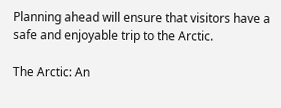Planning ahead will ensure that visitors have a safe and enjoyable trip to the Arctic.

The Arctic: An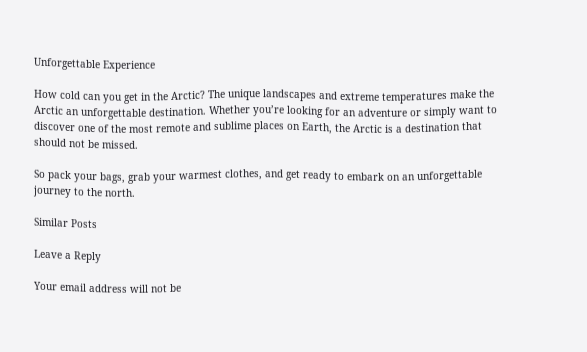Unforgettable Experience

How cold can you get in the Arctic? The unique landscapes and extreme temperatures make the Arctic an unforgettable destination. Whether you’re looking for an adventure or simply want to discover one of the most remote and sublime places on Earth, the Arctic is a destination that should not be missed.

So pack your bags, grab your warmest clothes, and get ready to embark on an unforgettable journey to the north.

Similar Posts

Leave a Reply

Your email address will not be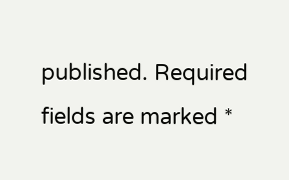published. Required fields are marked *